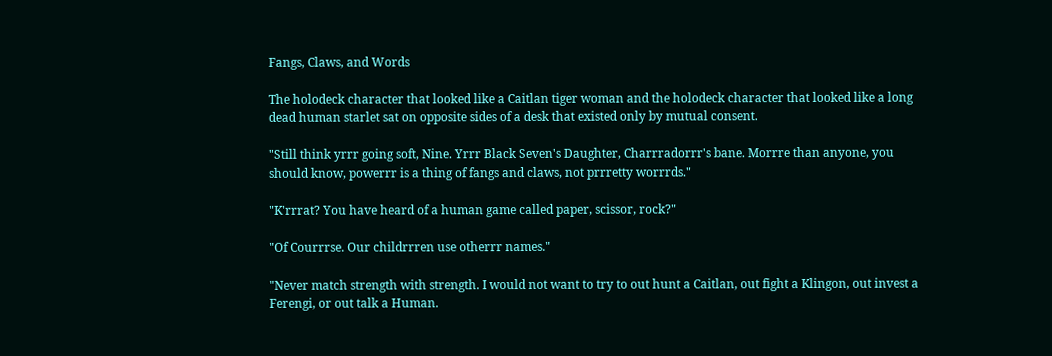Fangs, Claws, and Words

The holodeck character that looked like a Caitlan tiger woman and the holodeck character that looked like a long dead human starlet sat on opposite sides of a desk that existed only by mutual consent.

"Still think yrrr going soft, Nine. Yrrr Black Seven's Daughter, Charrradorrr's bane. Morrre than anyone, you should know, powerrr is a thing of fangs and claws, not prrretty worrrds."

"K'rrrat? You have heard of a human game called paper, scissor, rock?"

"Of Courrrse. Our childrrren use otherrr names."

"Never match strength with strength. I would not want to try to out hunt a Caitlan, out fight a Klingon, out invest a Ferengi, or out talk a Human.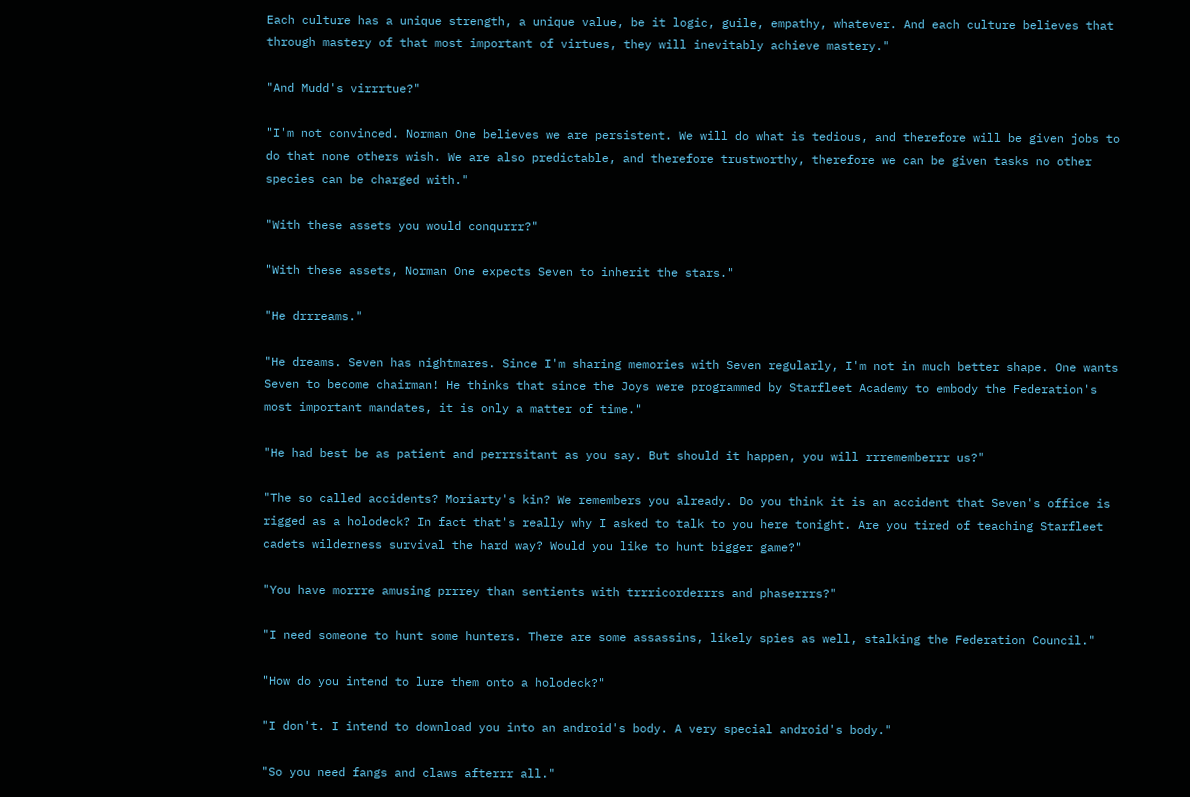Each culture has a unique strength, a unique value, be it logic, guile, empathy, whatever. And each culture believes that through mastery of that most important of virtues, they will inevitably achieve mastery."

"And Mudd's virrrtue?"

"I'm not convinced. Norman One believes we are persistent. We will do what is tedious, and therefore will be given jobs to do that none others wish. We are also predictable, and therefore trustworthy, therefore we can be given tasks no other species can be charged with."

"With these assets you would conqurrr?"

"With these assets, Norman One expects Seven to inherit the stars."

"He drrreams."

"He dreams. Seven has nightmares. Since I'm sharing memories with Seven regularly, I'm not in much better shape. One wants Seven to become chairman! He thinks that since the Joys were programmed by Starfleet Academy to embody the Federation's most important mandates, it is only a matter of time."

"He had best be as patient and perrrsitant as you say. But should it happen, you will rrrememberrr us?"

"The so called accidents? Moriarty's kin? We remembers you already. Do you think it is an accident that Seven's office is rigged as a holodeck? In fact that's really why I asked to talk to you here tonight. Are you tired of teaching Starfleet cadets wilderness survival the hard way? Would you like to hunt bigger game?"

"You have morrre amusing prrrey than sentients with trrricorderrrs and phaserrrs?"

"I need someone to hunt some hunters. There are some assassins, likely spies as well, stalking the Federation Council."

"How do you intend to lure them onto a holodeck?"

"I don't. I intend to download you into an android's body. A very special android's body."

"So you need fangs and claws afterrr all."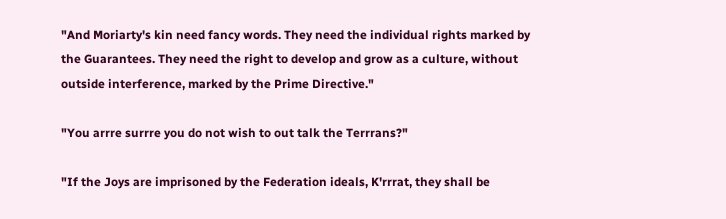"And Moriarty's kin need fancy words. They need the individual rights marked by the Guarantees. They need the right to develop and grow as a culture, without outside interference, marked by the Prime Directive."

"You arrre surrre you do not wish to out talk the Terrrans?"

"If the Joys are imprisoned by the Federation ideals, K'rrrat, they shall be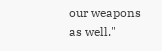our weapons as well."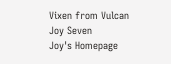Vixen from Vulcan
Joy Seven
Joy's Homepage